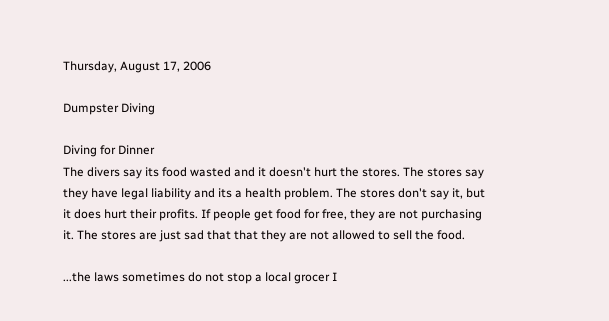Thursday, August 17, 2006

Dumpster Diving

Diving for Dinner
The divers say its food wasted and it doesn't hurt the stores. The stores say they have legal liability and its a health problem. The stores don't say it, but it does hurt their profits. If people get food for free, they are not purchasing it. The stores are just sad that that they are not allowed to sell the food.

...the laws sometimes do not stop a local grocer I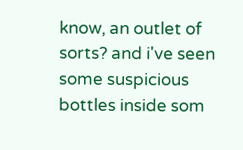know, an outlet of sorts? and i've seen some suspicious bottles inside som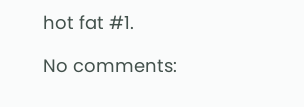hot fat #1.

No comments: